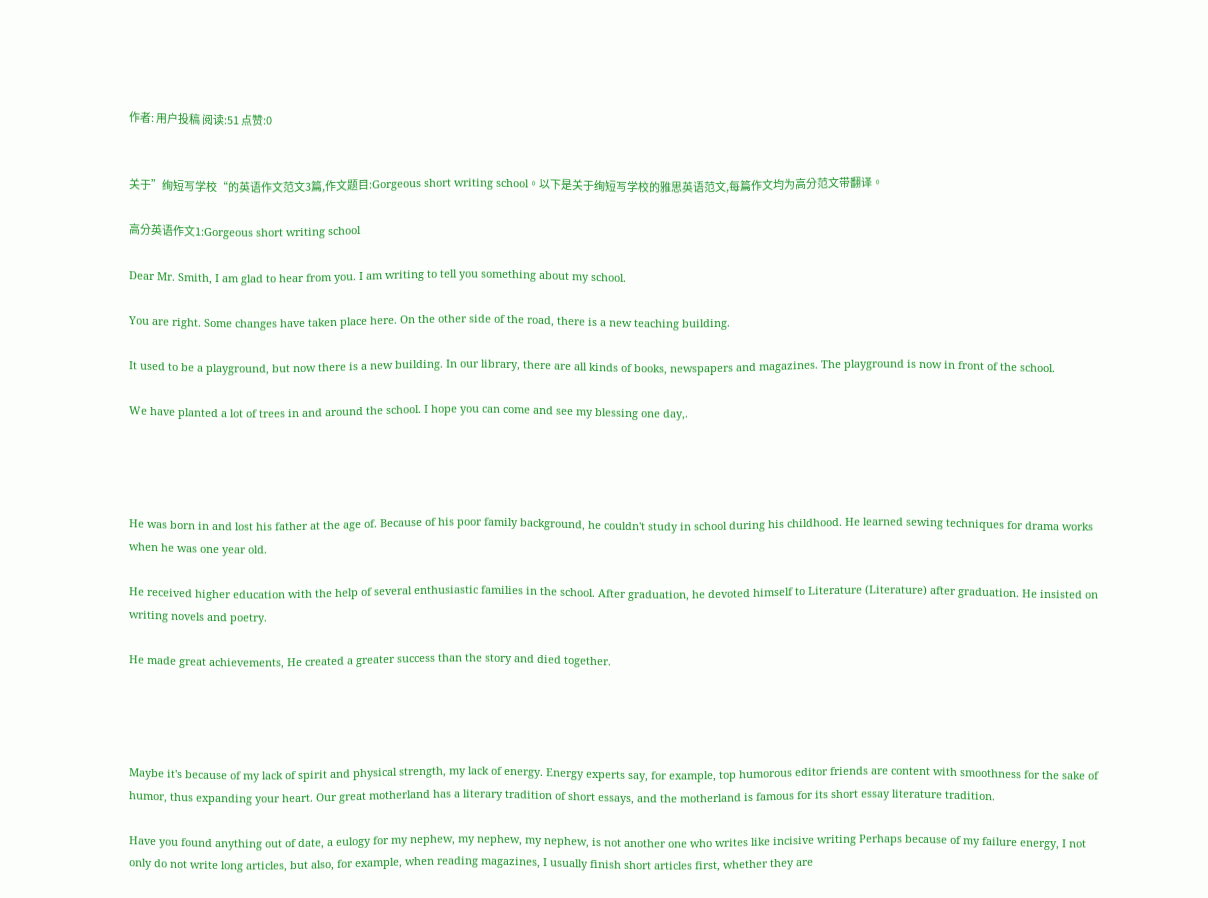作者: 用户投稿 阅读:51 点赞:0


关于”绚短写学校“的英语作文范文3篇,作文题目:Gorgeous short writing school。以下是关于绚短写学校的雅思英语范文,每篇作文均为高分范文带翻译。

高分英语作文1:Gorgeous short writing school

Dear Mr. Smith, I am glad to hear from you. I am writing to tell you something about my school.

You are right. Some changes have taken place here. On the other side of the road, there is a new teaching building.

It used to be a playground, but now there is a new building. In our library, there are all kinds of books, newspapers and magazines. The playground is now in front of the school.

We have planted a lot of trees in and around the school. I hope you can come and see my blessing one day,.




He was born in and lost his father at the age of. Because of his poor family background, he couldn't study in school during his childhood. He learned sewing techniques for drama works when he was one year old.

He received higher education with the help of several enthusiastic families in the school. After graduation, he devoted himself to Literature (Literature) after graduation. He insisted on writing novels and poetry.

He made great achievements, He created a greater success than the story and died together.




Maybe it's because of my lack of spirit and physical strength, my lack of energy. Energy experts say, for example, top humorous editor friends are content with smoothness for the sake of humor, thus expanding your heart. Our great motherland has a literary tradition of short essays, and the motherland is famous for its short essay literature tradition.

Have you found anything out of date, a eulogy for my nephew, my nephew, my nephew, is not another one who writes like incisive writing Perhaps because of my failure energy, I not only do not write long articles, but also, for example, when reading magazines, I usually finish short articles first, whether they are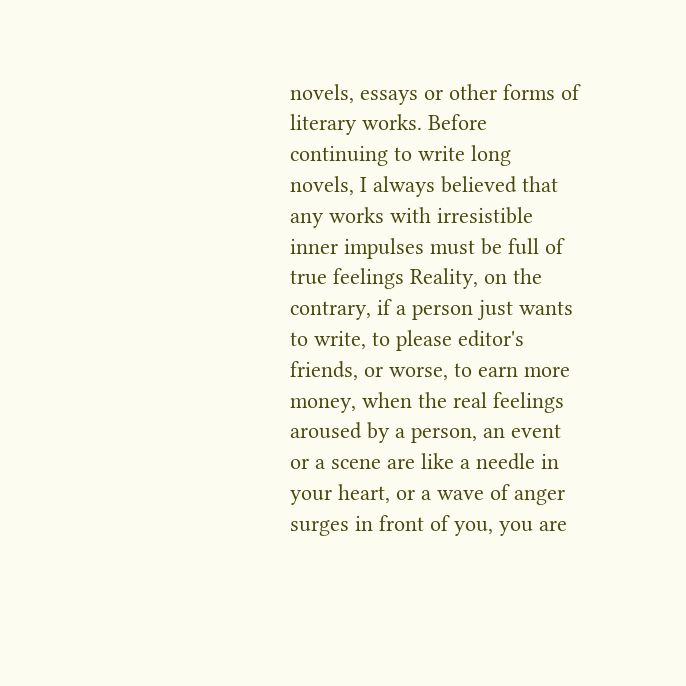novels, essays or other forms of literary works. Before continuing to write long novels, I always believed that any works with irresistible inner impulses must be full of true feelings Reality, on the contrary, if a person just wants to write, to please editor's friends, or worse, to earn more money, when the real feelings aroused by a person, an event or a scene are like a needle in your heart, or a wave of anger surges in front of you, you are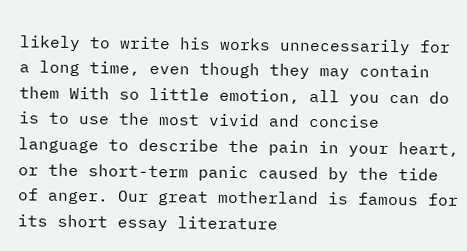likely to write his works unnecessarily for a long time, even though they may contain them With so little emotion, all you can do is to use the most vivid and concise language to describe the pain in your heart, or the short-term panic caused by the tide of anger. Our great motherland is famous for its short essay literature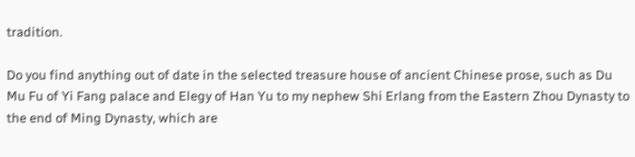tradition.

Do you find anything out of date in the selected treasure house of ancient Chinese prose, such as Du Mu Fu of Yi Fang palace and Elegy of Han Yu to my nephew Shi Erlang from the Eastern Zhou Dynasty to the end of Ming Dynasty, which are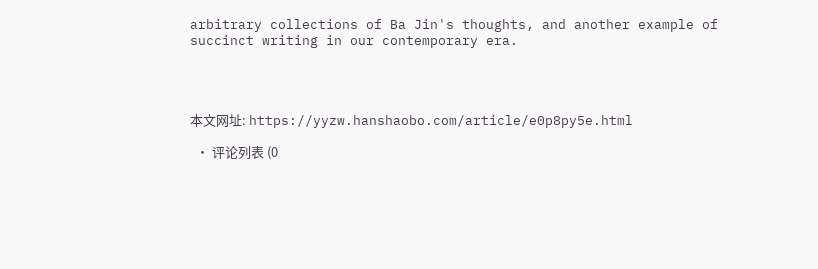arbitrary collections of Ba Jin's thoughts, and another example of succinct writing in our contemporary era.




本文网址: https://yyzw.hanshaobo.com/article/e0p8py5e.html

  • 评论列表 (0